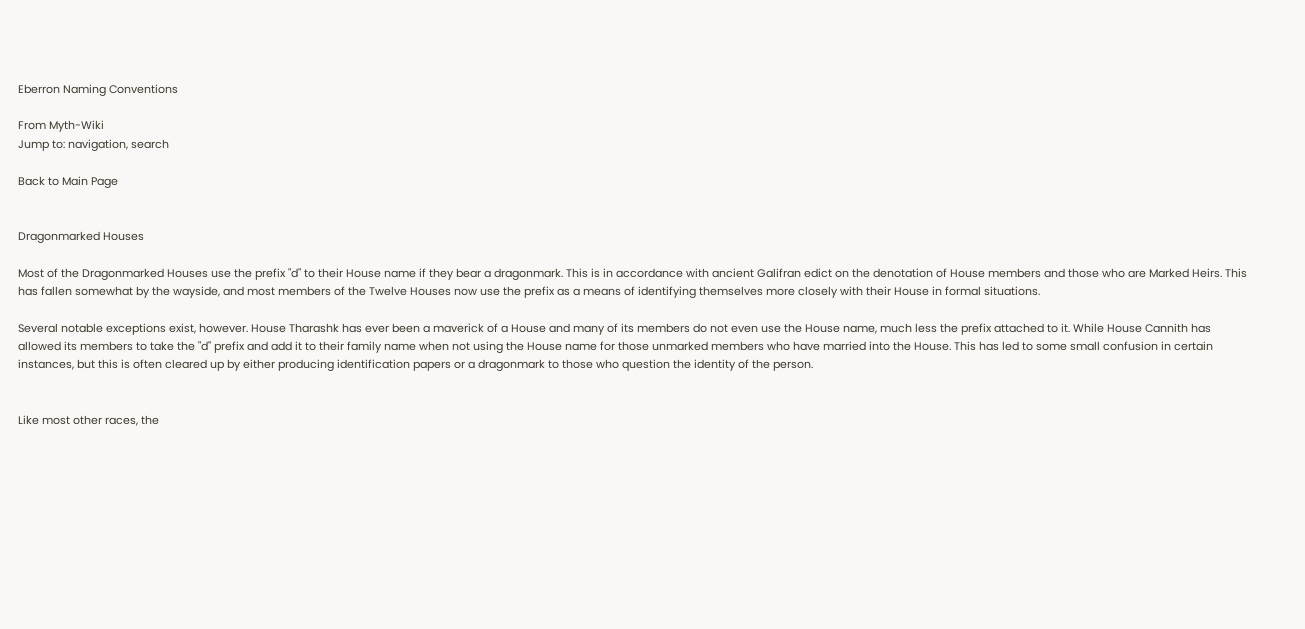Eberron Naming Conventions

From Myth-Wiki
Jump to: navigation, search

Back to Main Page


Dragonmarked Houses

Most of the Dragonmarked Houses use the prefix "d" to their House name if they bear a dragonmark. This is in accordance with ancient Galifran edict on the denotation of House members and those who are Marked Heirs. This has fallen somewhat by the wayside, and most members of the Twelve Houses now use the prefix as a means of identifying themselves more closely with their House in formal situations.

Several notable exceptions exist, however. House Tharashk has ever been a maverick of a House and many of its members do not even use the House name, much less the prefix attached to it. While House Cannith has allowed its members to take the "d" prefix and add it to their family name when not using the House name for those unmarked members who have married into the House. This has led to some small confusion in certain instances, but this is often cleared up by either producing identification papers or a dragonmark to those who question the identity of the person.


Like most other races, the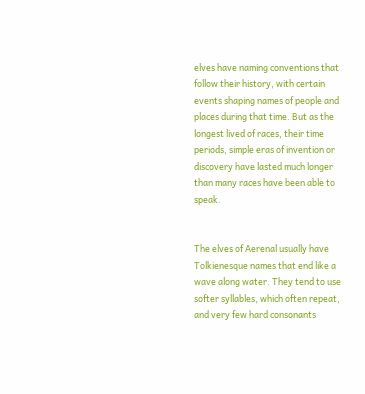elves have naming conventions that follow their history, with certain events shaping names of people and places during that time. But as the longest lived of races, their time periods, simple eras of invention or discovery have lasted much longer than many races have been able to speak.


The elves of Aerenal usually have Tolkienesque names that end like a wave along water. They tend to use softer syllables, which often repeat, and very few hard consonants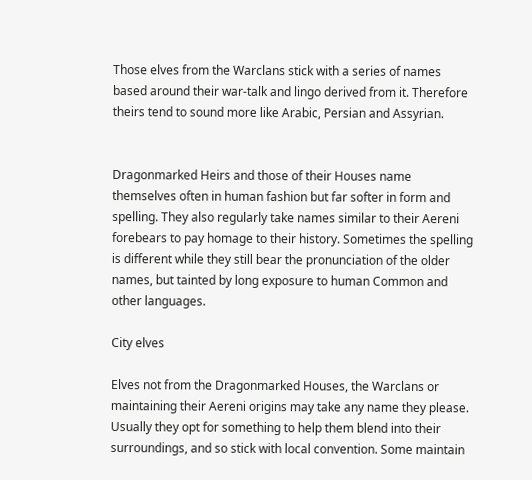Those elves from the Warclans stick with a series of names based around their war-talk and lingo derived from it. Therefore theirs tend to sound more like Arabic, Persian and Assyrian.


Dragonmarked Heirs and those of their Houses name themselves often in human fashion but far softer in form and spelling. They also regularly take names similar to their Aereni forebears to pay homage to their history. Sometimes the spelling is different while they still bear the pronunciation of the older names, but tainted by long exposure to human Common and other languages.

City elves

Elves not from the Dragonmarked Houses, the Warclans or maintaining their Aereni origins may take any name they please. Usually they opt for something to help them blend into their surroundings, and so stick with local convention. Some maintain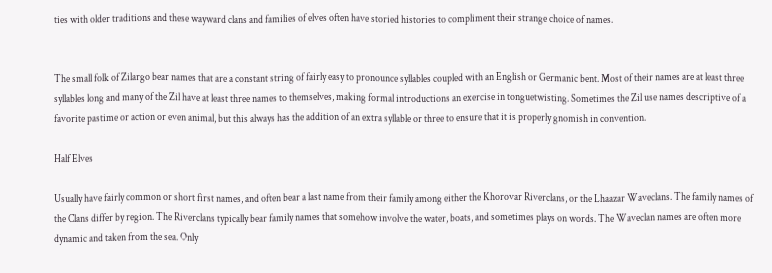ties with older traditions and these wayward clans and families of elves often have storied histories to compliment their strange choice of names.


The small folk of Zilargo bear names that are a constant string of fairly easy to pronounce syllables coupled with an English or Germanic bent. Most of their names are at least three syllables long and many of the Zil have at least three names to themselves, making formal introductions an exercise in tonguetwisting. Sometimes the Zil use names descriptive of a favorite pastime or action or even animal, but this always has the addition of an extra syllable or three to ensure that it is properly gnomish in convention.

Half Elves

Usually have fairly common or short first names, and often bear a last name from their family among either the Khorovar Riverclans, or the Lhaazar Waveclans. The family names of the Clans differ by region. The Riverclans typically bear family names that somehow involve the water, boats, and sometimes plays on words. The Waveclan names are often more dynamic and taken from the sea. Only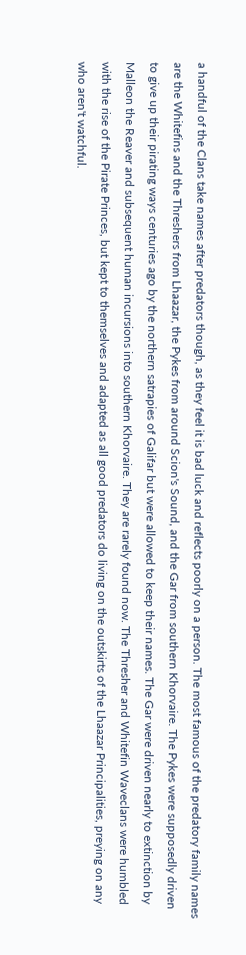a handful of the Clans take names after predators though, as they feel it is bad luck and reflects poorly on a person. The most famous of the predatory family names are the Whitefins and the Threshers from Lhaazar, the Pykes from around Scion's Sound, and the Gar from southern Khorvaire. The Pykes were supposedly driven to give up their pirating ways centuries ago by the northern satrapies of Galifar but were allowed to keep their names. The Gar were driven nearly to extinction by Malleon the Reaver and subsequent human incursions into southern Khorvaire. They are rarely found now. The Thresher and Whitefin Waveclans were humbled with the rise of the Pirate Princes, but kept to themselves and adapted as all good predators do living on the outskirts of the Lhaazar Principalities, preying on any who aren't watchful.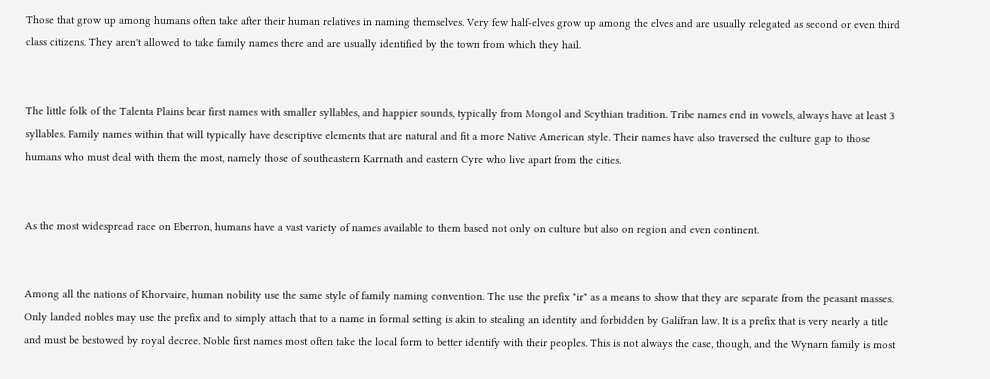Those that grow up among humans often take after their human relatives in naming themselves. Very few half-elves grow up among the elves and are usually relegated as second or even third class citizens. They aren't allowed to take family names there and are usually identified by the town from which they hail.


The little folk of the Talenta Plains bear first names with smaller syllables, and happier sounds, typically from Mongol and Scythian tradition. Tribe names end in vowels, always have at least 3 syllables. Family names within that will typically have descriptive elements that are natural and fit a more Native American style. Their names have also traversed the culture gap to those humans who must deal with them the most, namely those of southeastern Karrnath and eastern Cyre who live apart from the cities.


As the most widespread race on Eberron, humans have a vast variety of names available to them based not only on culture but also on region and even continent.


Among all the nations of Khorvaire, human nobility use the same style of family naming convention. The use the prefix "ir" as a means to show that they are separate from the peasant masses. Only landed nobles may use the prefix and to simply attach that to a name in formal setting is akin to stealing an identity and forbidden by Galifran law. It is a prefix that is very nearly a title and must be bestowed by royal decree. Noble first names most often take the local form to better identify with their peoples. This is not always the case, though, and the Wynarn family is most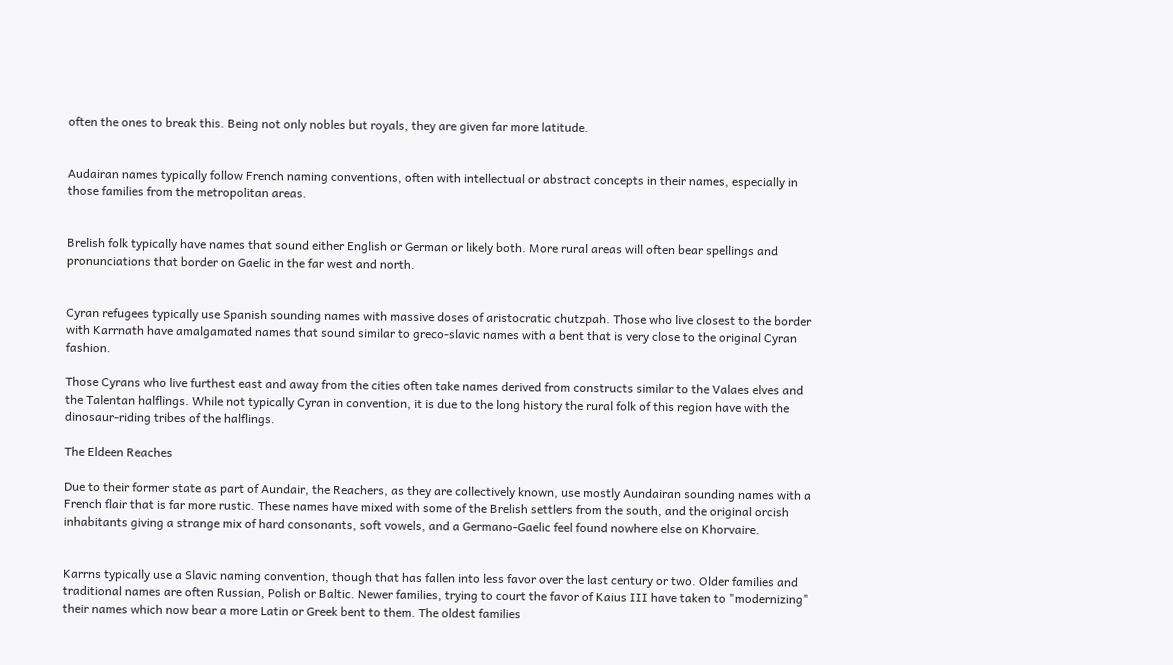often the ones to break this. Being not only nobles but royals, they are given far more latitude.


Audairan names typically follow French naming conventions, often with intellectual or abstract concepts in their names, especially in those families from the metropolitan areas.


Brelish folk typically have names that sound either English or German or likely both. More rural areas will often bear spellings and pronunciations that border on Gaelic in the far west and north.


Cyran refugees typically use Spanish sounding names with massive doses of aristocratic chutzpah. Those who live closest to the border with Karrnath have amalgamated names that sound similar to greco-slavic names with a bent that is very close to the original Cyran fashion.

Those Cyrans who live furthest east and away from the cities often take names derived from constructs similar to the Valaes elves and the Talentan halflings. While not typically Cyran in convention, it is due to the long history the rural folk of this region have with the dinosaur-riding tribes of the halflings.

The Eldeen Reaches

Due to their former state as part of Aundair, the Reachers, as they are collectively known, use mostly Aundairan sounding names with a French flair that is far more rustic. These names have mixed with some of the Brelish settlers from the south, and the original orcish inhabitants giving a strange mix of hard consonants, soft vowels, and a Germano-Gaelic feel found nowhere else on Khorvaire.


Karrns typically use a Slavic naming convention, though that has fallen into less favor over the last century or two. Older families and traditional names are often Russian, Polish or Baltic. Newer families, trying to court the favor of Kaius III have taken to "modernizing" their names which now bear a more Latin or Greek bent to them. The oldest families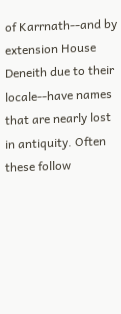of Karrnath--and by extension House Deneith due to their locale--have names that are nearly lost in antiquity. Often these follow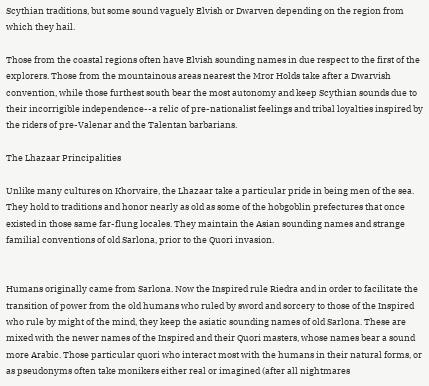Scythian traditions, but some sound vaguely Elvish or Dwarven depending on the region from which they hail.

Those from the coastal regions often have Elvish sounding names in due respect to the first of the explorers. Those from the mountainous areas nearest the Mror Holds take after a Dwarvish convention, while those furthest south bear the most autonomy and keep Scythian sounds due to their incorrigible independence--a relic of pre-nationalist feelings and tribal loyalties inspired by the riders of pre-Valenar and the Talentan barbarians.

The Lhazaar Principalities

Unlike many cultures on Khorvaire, the Lhazaar take a particular pride in being men of the sea. They hold to traditions and honor nearly as old as some of the hobgoblin prefectures that once existed in those same far-flung locales. They maintain the Asian sounding names and strange familial conventions of old Sarlona, prior to the Quori invasion.


Humans originally came from Sarlona. Now the Inspired rule Riedra and in order to facilitate the transition of power from the old humans who ruled by sword and sorcery to those of the Inspired who rule by might of the mind, they keep the asiatic sounding names of old Sarlona. These are mixed with the newer names of the Inspired and their Quori masters, whose names bear a sound more Arabic. Those particular quori who interact most with the humans in their natural forms, or as pseudonyms often take monikers either real or imagined (after all nightmares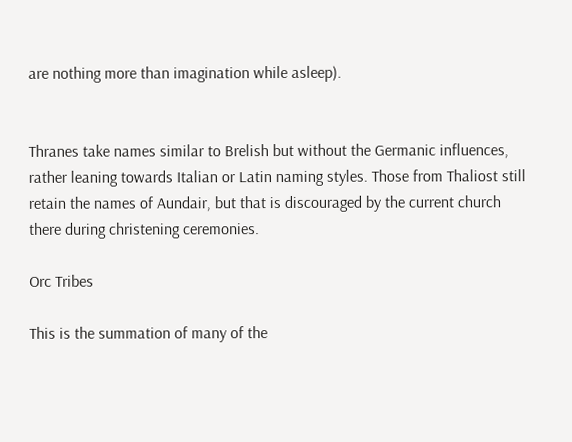are nothing more than imagination while asleep).


Thranes take names similar to Brelish but without the Germanic influences, rather leaning towards Italian or Latin naming styles. Those from Thaliost still retain the names of Aundair, but that is discouraged by the current church there during christening ceremonies.

Orc Tribes

This is the summation of many of the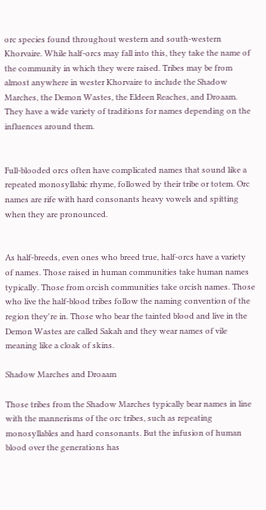orc species found throughout western and south-western Khorvaire. While half-orcs may fall into this, they take the name of the community in which they were raised. Tribes may be from almost anywhere in wester Khorvaire to include the Shadow Marches, the Demon Wastes, the Eldeen Reaches, and Droaam. They have a wide variety of traditions for names depending on the influences around them.


Full-blooded orcs often have complicated names that sound like a repeated monosyllabic rhyme, followed by their tribe or totem. Orc names are rife with hard consonants heavy vowels and spitting when they are pronounced.


As half-breeds, even ones who breed true, half-orcs have a variety of names. Those raised in human communities take human names typically. Those from orcish communities take orcish names. Those who live the half-blood tribes follow the naming convention of the region they're in. Those who bear the tainted blood and live in the Demon Wastes are called Sakah and they wear names of vile meaning like a cloak of skins.

Shadow Marches and Droaam

Those tribes from the Shadow Marches typically bear names in line with the mannerisms of the orc tribes, such as repeating monosyllables and hard consonants. But the infusion of human blood over the generations has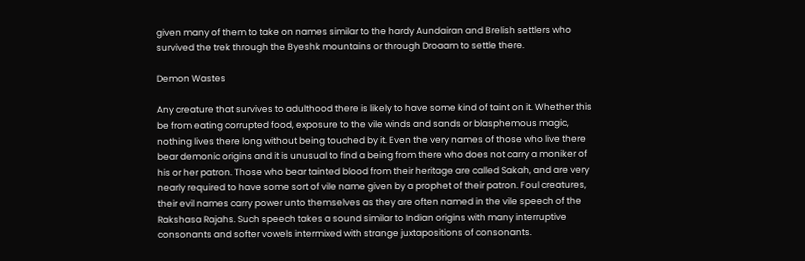given many of them to take on names similar to the hardy Aundairan and Brelish settlers who survived the trek through the Byeshk mountains or through Droaam to settle there.

Demon Wastes

Any creature that survives to adulthood there is likely to have some kind of taint on it. Whether this be from eating corrupted food, exposure to the vile winds and sands or blasphemous magic, nothing lives there long without being touched by it. Even the very names of those who live there bear demonic origins and it is unusual to find a being from there who does not carry a moniker of his or her patron. Those who bear tainted blood from their heritage are called Sakah, and are very nearly required to have some sort of vile name given by a prophet of their patron. Foul creatures, their evil names carry power unto themselves as they are often named in the vile speech of the Rakshasa Rajahs. Such speech takes a sound similar to Indian origins with many interruptive consonants and softer vowels intermixed with strange juxtapositions of consonants.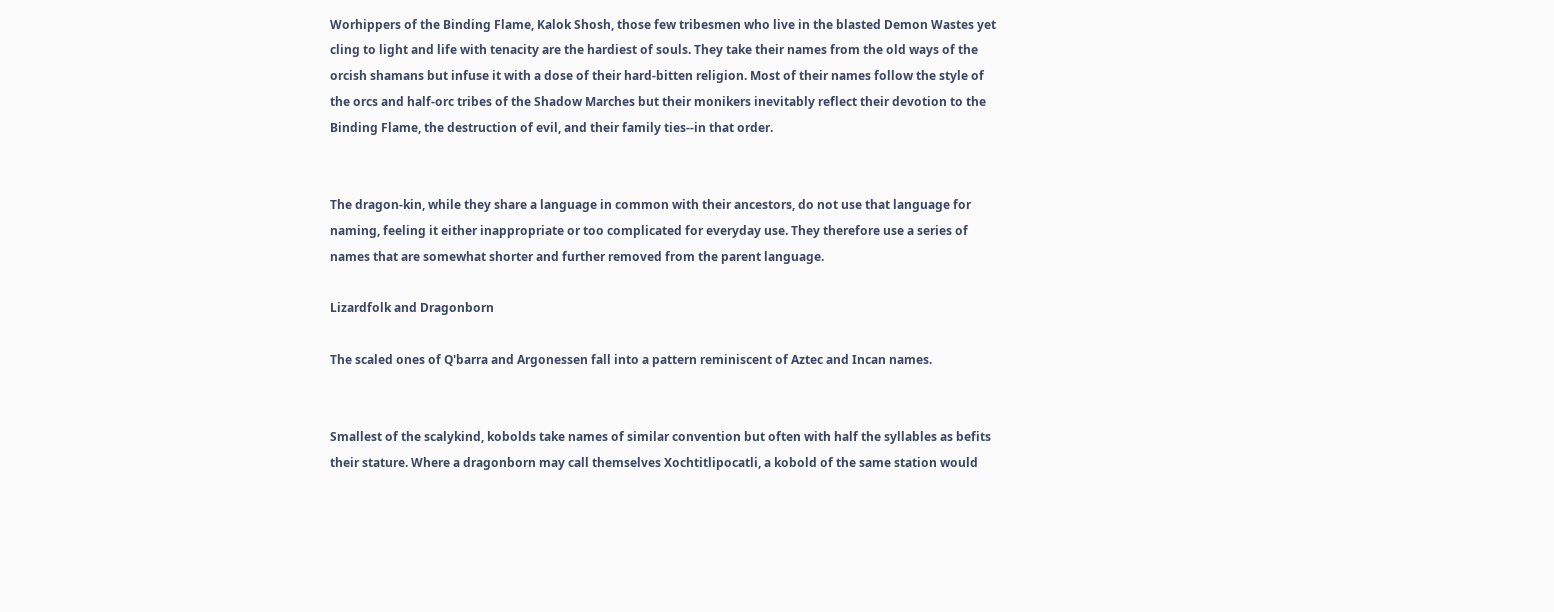Worhippers of the Binding Flame, Kalok Shosh, those few tribesmen who live in the blasted Demon Wastes yet cling to light and life with tenacity are the hardiest of souls. They take their names from the old ways of the orcish shamans but infuse it with a dose of their hard-bitten religion. Most of their names follow the style of the orcs and half-orc tribes of the Shadow Marches but their monikers inevitably reflect their devotion to the Binding Flame, the destruction of evil, and their family ties--in that order.


The dragon-kin, while they share a language in common with their ancestors, do not use that language for naming, feeling it either inappropriate or too complicated for everyday use. They therefore use a series of names that are somewhat shorter and further removed from the parent language.

Lizardfolk and Dragonborn

The scaled ones of Q'barra and Argonessen fall into a pattern reminiscent of Aztec and Incan names.


Smallest of the scalykind, kobolds take names of similar convention but often with half the syllables as befits their stature. Where a dragonborn may call themselves Xochtitlipocatli, a kobold of the same station would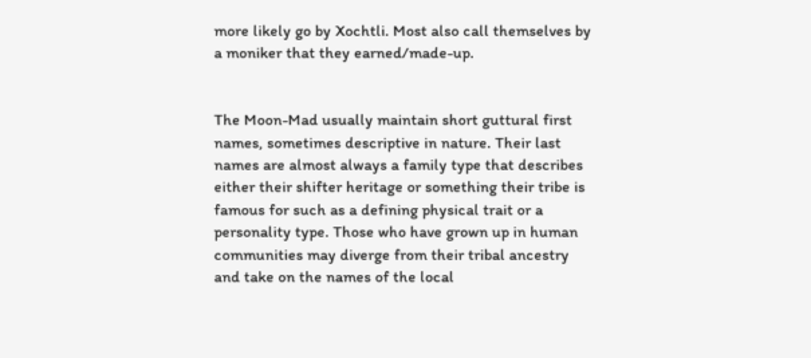more likely go by Xochtli. Most also call themselves by a moniker that they earned/made-up.


The Moon-Mad usually maintain short guttural first names, sometimes descriptive in nature. Their last names are almost always a family type that describes either their shifter heritage or something their tribe is famous for such as a defining physical trait or a personality type. Those who have grown up in human communities may diverge from their tribal ancestry and take on the names of the local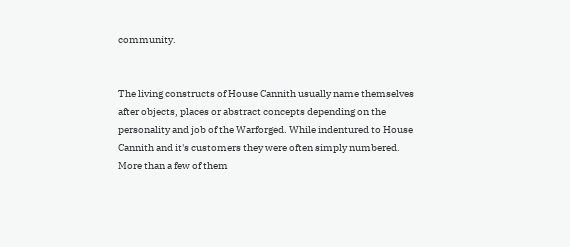community.


The living constructs of House Cannith usually name themselves after objects, places or abstract concepts depending on the personality and job of the Warforged. While indentured to House Cannith and it's customers they were often simply numbered. More than a few of them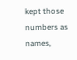kept those numbers as names,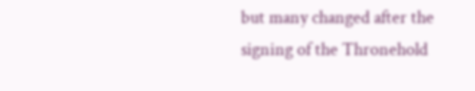but many changed after the signing of the Thronehold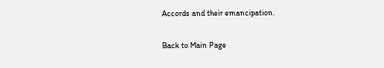Accords and their emancipation.

Back to Main Page